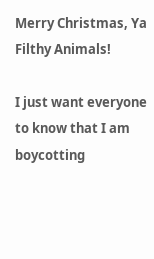Merry Christmas, Ya Filthy Animals!

I just want everyone to know that I am boycotting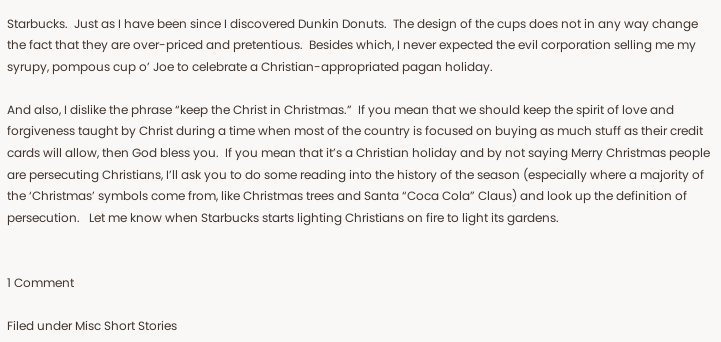Starbucks.  Just as I have been since I discovered Dunkin Donuts.  The design of the cups does not in any way change the fact that they are over-priced and pretentious.  Besides which, I never expected the evil corporation selling me my syrupy, pompous cup o’ Joe to celebrate a Christian-appropriated pagan holiday.

And also, I dislike the phrase “keep the Christ in Christmas.”  If you mean that we should keep the spirit of love and forgiveness taught by Christ during a time when most of the country is focused on buying as much stuff as their credit cards will allow, then God bless you.  If you mean that it’s a Christian holiday and by not saying Merry Christmas people are persecuting Christians, I’ll ask you to do some reading into the history of the season (especially where a majority of the ‘Christmas’ symbols come from, like Christmas trees and Santa “Coca Cola” Claus) and look up the definition of persecution.   Let me know when Starbucks starts lighting Christians on fire to light its gardens.


1 Comment

Filed under Misc Short Stories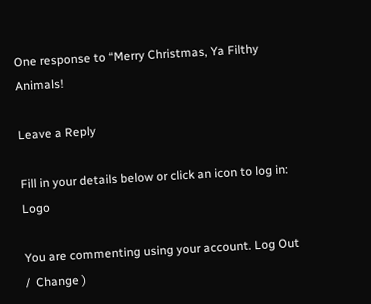One response to “Merry Christmas, Ya Filthy Animals!

Leave a Reply

Fill in your details below or click an icon to log in: Logo

You are commenting using your account. Log Out /  Change )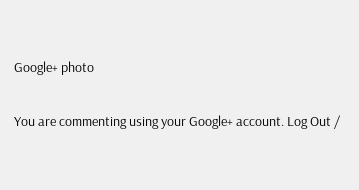Google+ photo

You are commenting using your Google+ account. Log Out /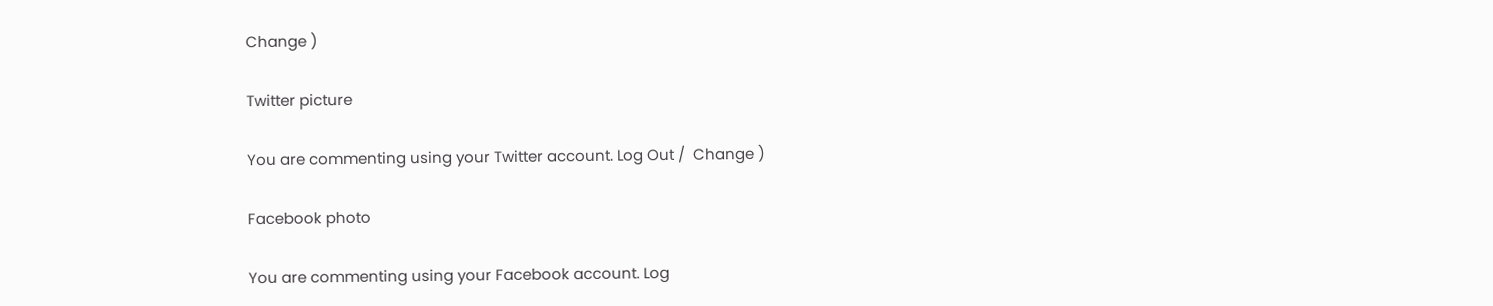Change )

Twitter picture

You are commenting using your Twitter account. Log Out /  Change )

Facebook photo

You are commenting using your Facebook account. Log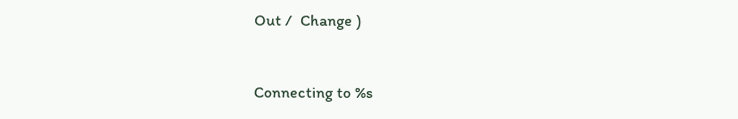Out /  Change )


Connecting to %s